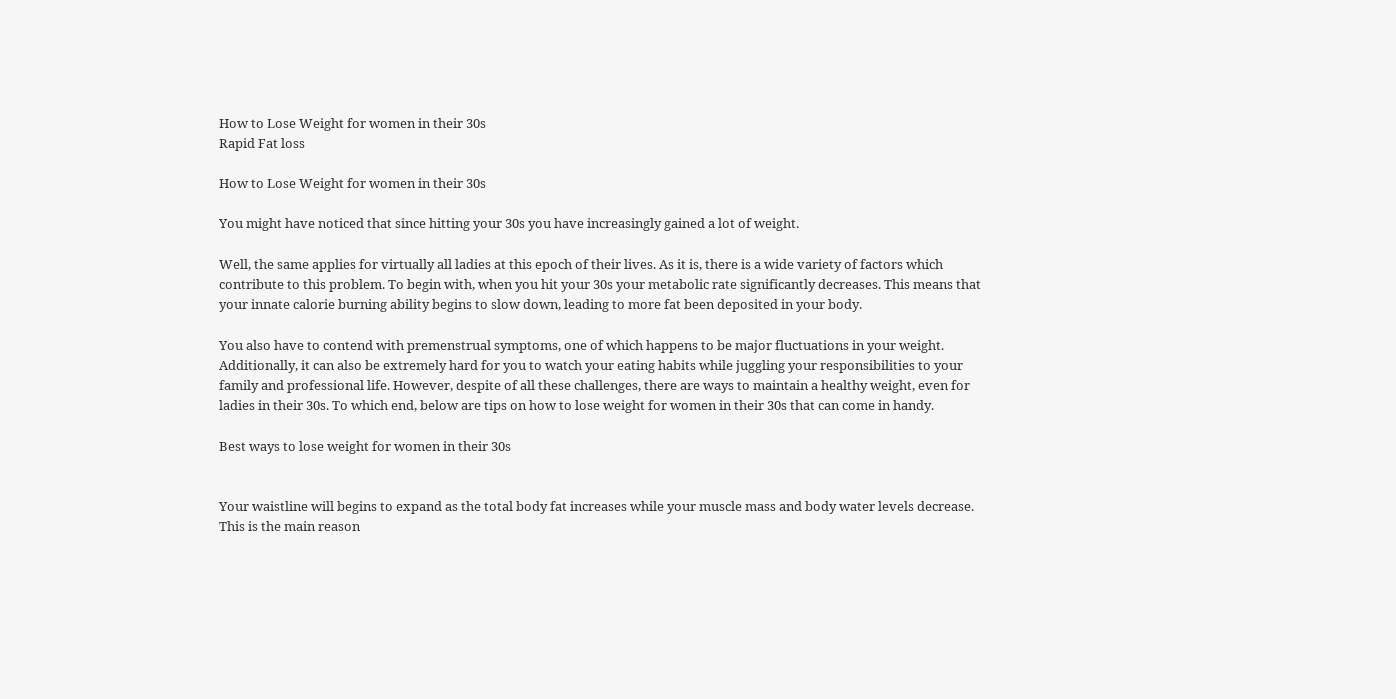How to Lose Weight for women in their 30s
Rapid Fat loss

How to Lose Weight for women in their 30s

You might have noticed that since hitting your 30s you have increasingly gained a lot of weight.

Well, the same applies for virtually all ladies at this epoch of their lives. As it is, there is a wide variety of factors which contribute to this problem. To begin with, when you hit your 30s your metabolic rate significantly decreases. This means that your innate calorie burning ability begins to slow down, leading to more fat been deposited in your body.

You also have to contend with premenstrual symptoms, one of which happens to be major fluctuations in your weight. Additionally, it can also be extremely hard for you to watch your eating habits while juggling your responsibilities to your family and professional life. However, despite of all these challenges, there are ways to maintain a healthy weight, even for ladies in their 30s. To which end, below are tips on how to lose weight for women in their 30s that can come in handy.

Best ways to lose weight for women in their 30s


Your waistline will begins to expand as the total body fat increases while your muscle mass and body water levels decrease. This is the main reason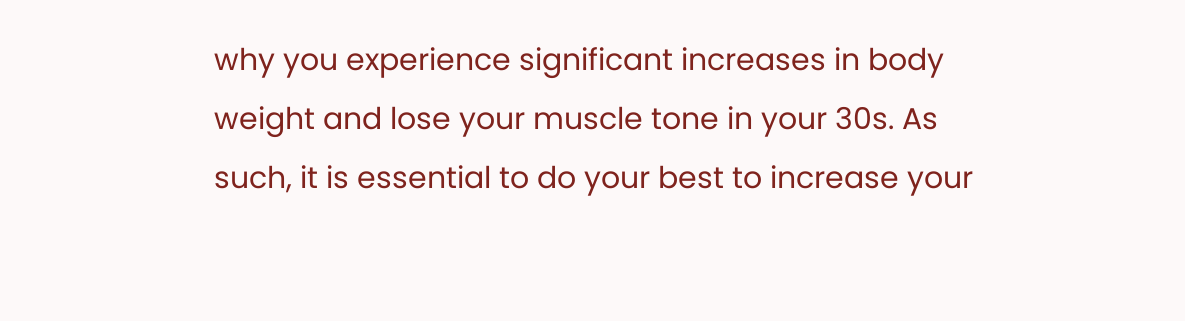why you experience significant increases in body weight and lose your muscle tone in your 30s. As such, it is essential to do your best to increase your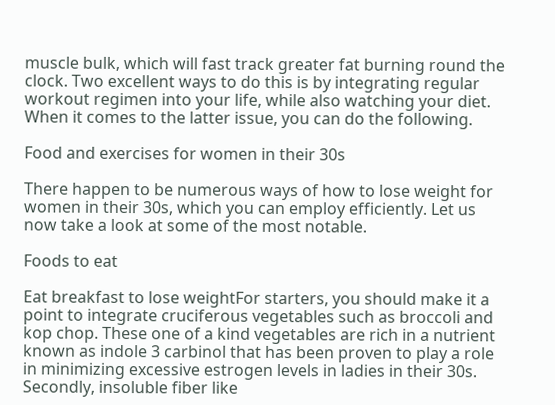muscle bulk, which will fast track greater fat burning round the clock. Two excellent ways to do this is by integrating regular workout regimen into your life, while also watching your diet. When it comes to the latter issue, you can do the following.

Food and exercises for women in their 30s

There happen to be numerous ways of how to lose weight for women in their 30s, which you can employ efficiently. Let us now take a look at some of the most notable.

Foods to eat

Eat breakfast to lose weightFor starters, you should make it a point to integrate cruciferous vegetables such as broccoli and kop chop. These one of a kind vegetables are rich in a nutrient known as indole 3 carbinol that has been proven to play a role in minimizing excessive estrogen levels in ladies in their 30s. Secondly, insoluble fiber like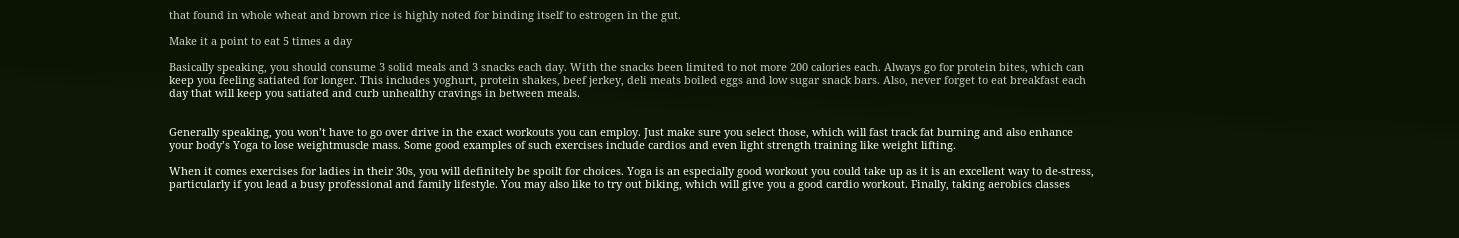that found in whole wheat and brown rice is highly noted for binding itself to estrogen in the gut.

Make it a point to eat 5 times a day

Basically speaking, you should consume 3 solid meals and 3 snacks each day. With the snacks been limited to not more 200 calories each. Always go for protein bites, which can keep you feeling satiated for longer. This includes yoghurt, protein shakes, beef jerkey, deli meats boiled eggs and low sugar snack bars. Also, never forget to eat breakfast each day that will keep you satiated and curb unhealthy cravings in between meals.


Generally speaking, you won’t have to go over drive in the exact workouts you can employ. Just make sure you select those, which will fast track fat burning and also enhance your body’s Yoga to lose weightmuscle mass. Some good examples of such exercises include cardios and even light strength training like weight lifting.

When it comes exercises for ladies in their 30s, you will definitely be spoilt for choices. Yoga is an especially good workout you could take up as it is an excellent way to de-stress, particularly if you lead a busy professional and family lifestyle. You may also like to try out biking, which will give you a good cardio workout. Finally, taking aerobics classes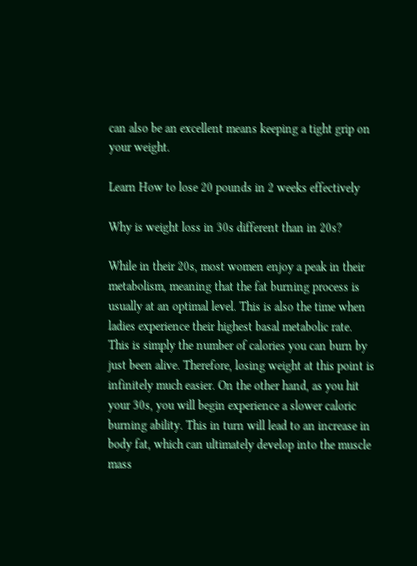can also be an excellent means keeping a tight grip on your weight.

Learn How to lose 20 pounds in 2 weeks effectively

Why is weight loss in 30s different than in 20s?

While in their 20s, most women enjoy a peak in their metabolism, meaning that the fat burning process is usually at an optimal level. This is also the time when ladies experience their highest basal metabolic rate. This is simply the number of calories you can burn by just been alive. Therefore, losing weight at this point is infinitely much easier. On the other hand, as you hit your 30s, you will begin experience a slower caloric burning ability. This in turn will lead to an increase in body fat, which can ultimately develop into the muscle mass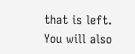that is left. You will also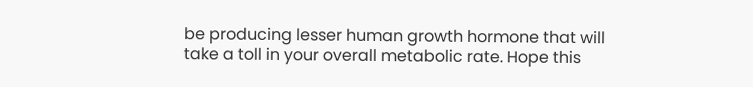be producing lesser human growth hormone that will take a toll in your overall metabolic rate. Hope this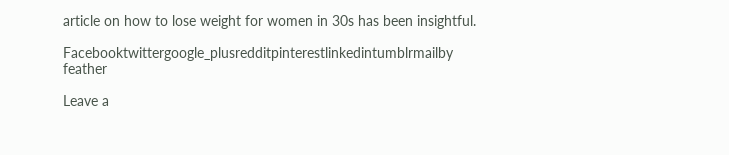article on how to lose weight for women in 30s has been insightful.

Facebooktwittergoogle_plusredditpinterestlinkedintumblrmailby feather

Leave a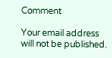Comment

Your email address will not be published.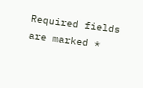Required fields are marked *